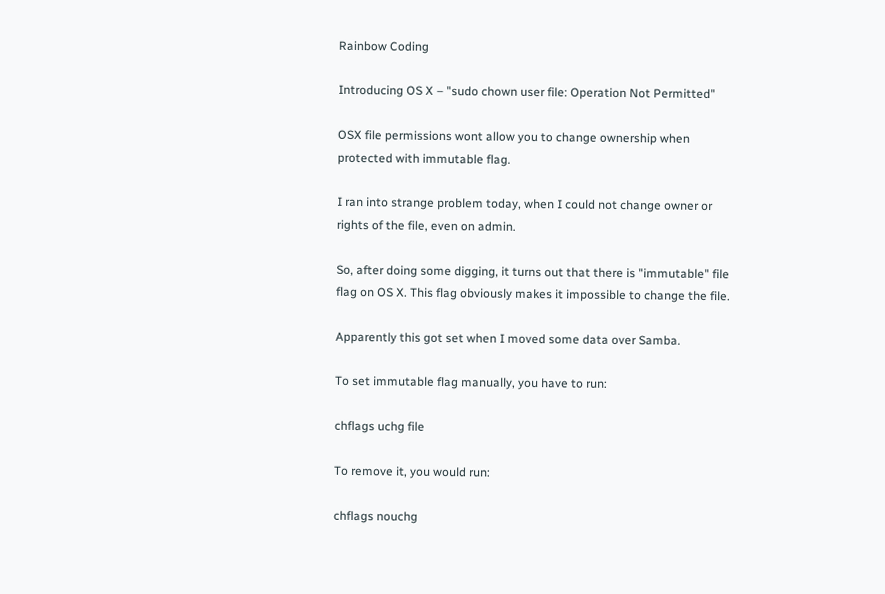Rainbow Coding

Introducing OS X – "sudo chown user file: Operation Not Permitted"

OSX file permissions wont allow you to change ownership when protected with immutable flag.

I ran into strange problem today, when I could not change owner or rights of the file, even on admin.

So, after doing some digging, it turns out that there is "immutable" file flag on OS X. This flag obviously makes it impossible to change the file.

Apparently this got set when I moved some data over Samba.

To set immutable flag manually, you have to run:

chflags uchg file

To remove it, you would run:

chflags nouchg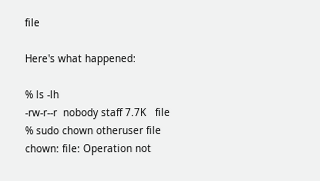file

Here's what happened:

% ls -lh
-rw-r--r  nobody staff 7.7K   file
% sudo chown otheruser file
chown: file: Operation not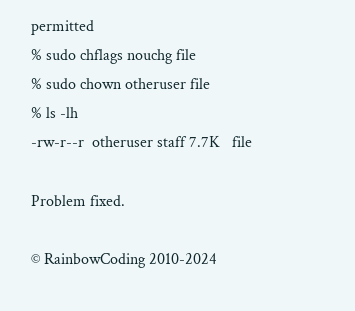permitted
% sudo chflags nouchg file
% sudo chown otheruser file
% ls -lh
-rw-r--r  otheruser staff 7.7K   file

Problem fixed.

© RainbowCoding 2010-2024